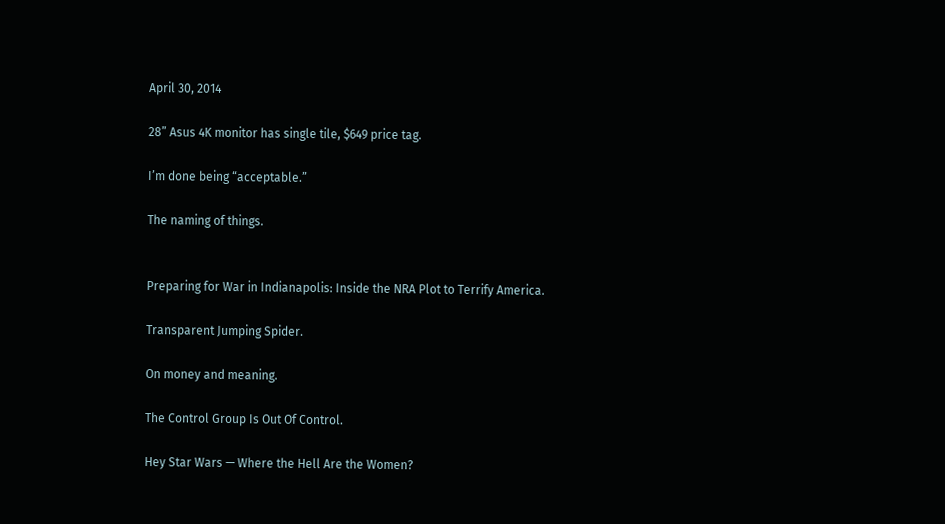April 30, 2014

28” Asus 4K monitor has single tile, $649 price tag.

I’m done being “acceptable.”

The naming of things.


Preparing for War in Indianapolis: Inside the NRA Plot to Terrify America.

Transparent Jumping Spider.

On money and meaning.

The Control Group Is Out Of Control.

Hey Star Wars — Where the Hell Are the Women?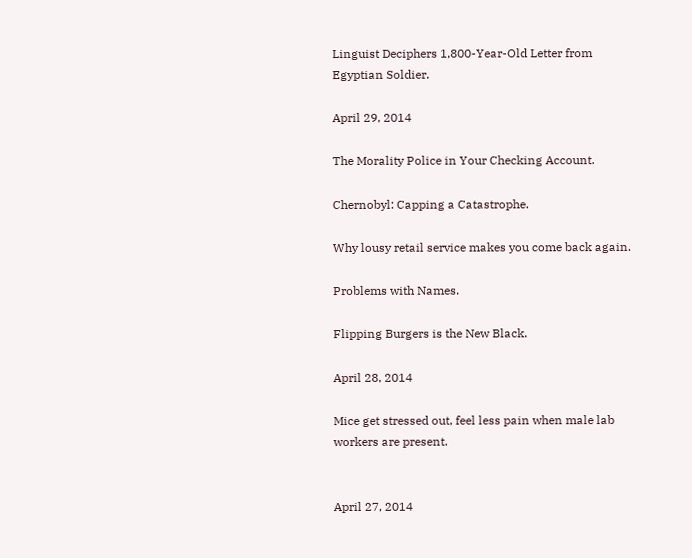Linguist Deciphers 1,800-Year-Old Letter from Egyptian Soldier.

April 29, 2014

The Morality Police in Your Checking Account.

Chernobyl: Capping a Catastrophe.

Why lousy retail service makes you come back again.

Problems with Names.

Flipping Burgers is the New Black.

April 28, 2014

Mice get stressed out, feel less pain when male lab workers are present.


April 27, 2014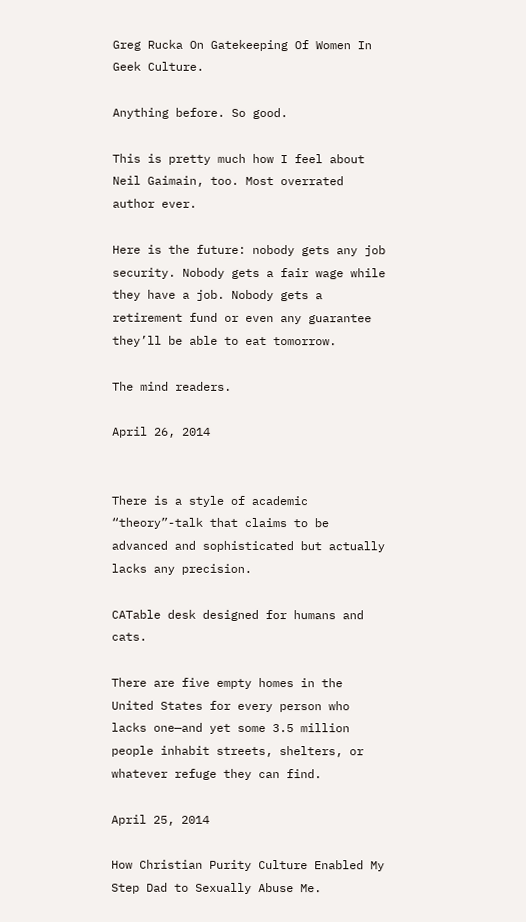Greg Rucka On Gatekeeping Of Women In Geek Culture.

Anything before. So good.

This is pretty much how I feel about Neil Gaimain, too. Most overrated author ever.

Here is the future: nobody gets any job security. Nobody gets a fair wage while they have a job. Nobody gets a retirement fund or even any guarantee they’ll be able to eat tomorrow.

The mind readers.

April 26, 2014


There is a style of academic “theory”-talk that claims to be advanced and sophisticated but actually lacks any precision.

CATable desk designed for humans and cats.

There are five empty homes in the United States for every person who lacks one—and yet some 3.5 million people inhabit streets, shelters, or whatever refuge they can find.

April 25, 2014

How Christian Purity Culture Enabled My Step Dad to Sexually Abuse Me.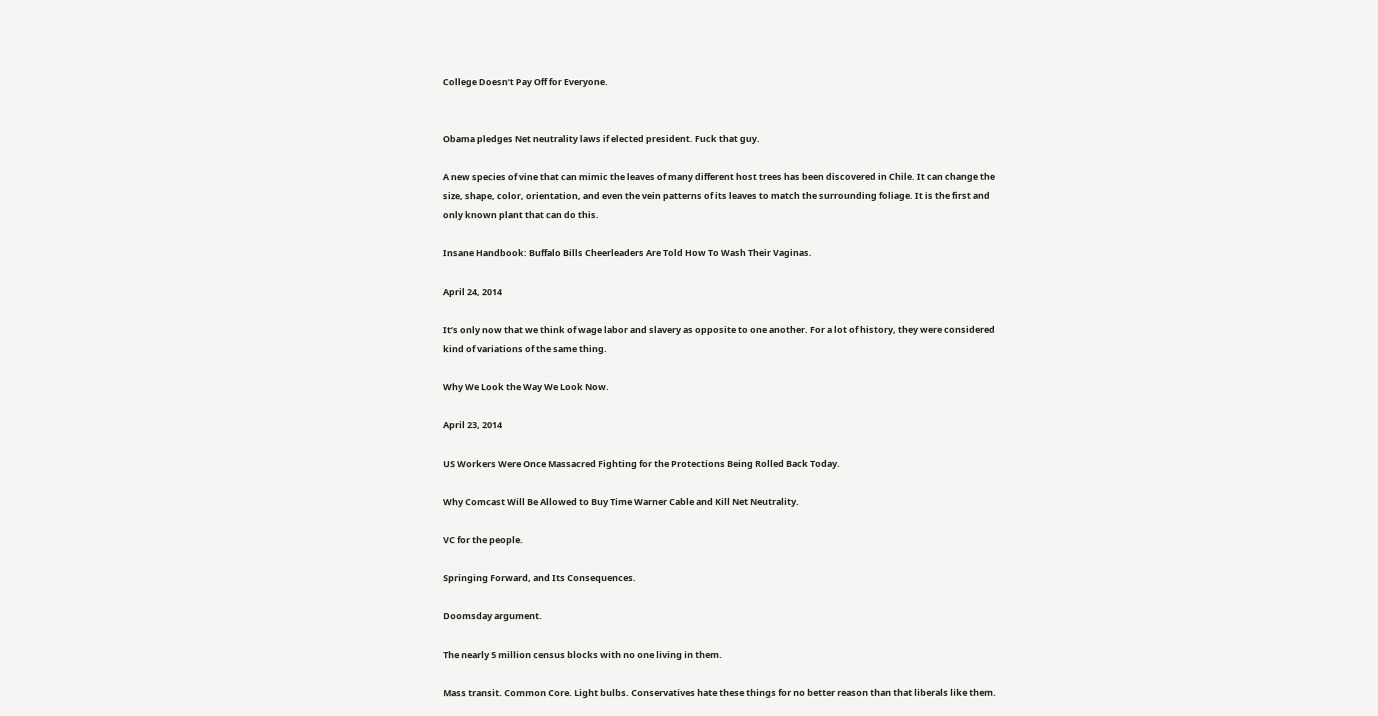College Doesn’t Pay Off for Everyone.


Obama pledges Net neutrality laws if elected president. Fuck that guy.

A new species of vine that can mimic the leaves of many different host trees has been discovered in Chile. It can change the size, shape, color, orientation, and even the vein patterns of its leaves to match the surrounding foliage. It is the first and only known plant that can do this.

Insane Handbook: Buffalo Bills Cheerleaders Are Told How To Wash Their Vaginas.

April 24, 2014

It’s only now that we think of wage labor and slavery as opposite to one another. For a lot of history, they were considered kind of variations of the same thing.

Why We Look the Way We Look Now.

April 23, 2014

US Workers Were Once Massacred Fighting for the Protections Being Rolled Back Today.

Why Comcast Will Be Allowed to Buy Time Warner Cable and Kill Net Neutrality.

VC for the people.

Springing Forward, and Its Consequences.

Doomsday argument.

The nearly 5 million census blocks with no one living in them.

Mass transit. Common Core. Light bulbs. Conservatives hate these things for no better reason than that liberals like them.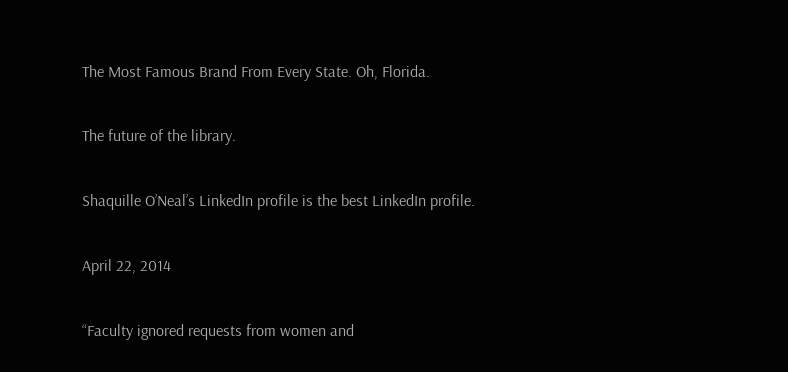The Most Famous Brand From Every State. Oh, Florida.

The future of the library.

Shaquille O’Neal’s LinkedIn profile is the best LinkedIn profile.

April 22, 2014

“Faculty ignored requests from women and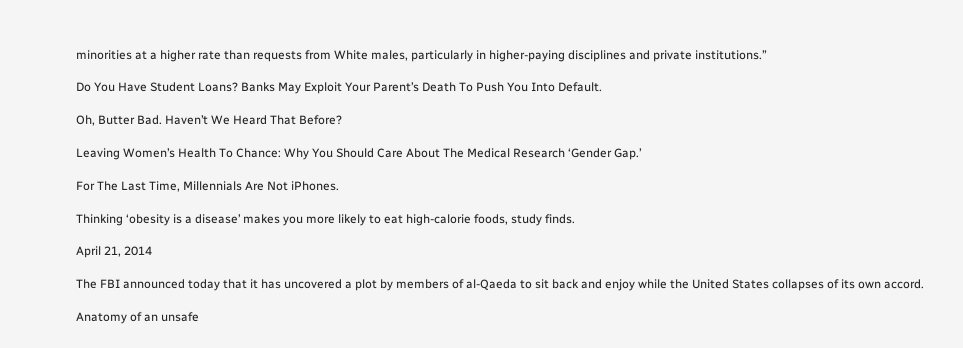minorities at a higher rate than requests from White males, particularly in higher-paying disciplines and private institutions.”

Do You Have Student Loans? Banks May Exploit Your Parent’s Death To Push You Into Default.

Oh, Butter Bad. Haven’t We Heard That Before?

Leaving Women’s Health To Chance: Why You Should Care About The Medical Research ‘Gender Gap.’

For The Last Time, Millennials Are Not iPhones.

Thinking ‘obesity is a disease’ makes you more likely to eat high-calorie foods, study finds.

April 21, 2014

The FBI announced today that it has uncovered a plot by members of al-Qaeda to sit back and enjoy while the United States collapses of its own accord.

Anatomy of an unsafe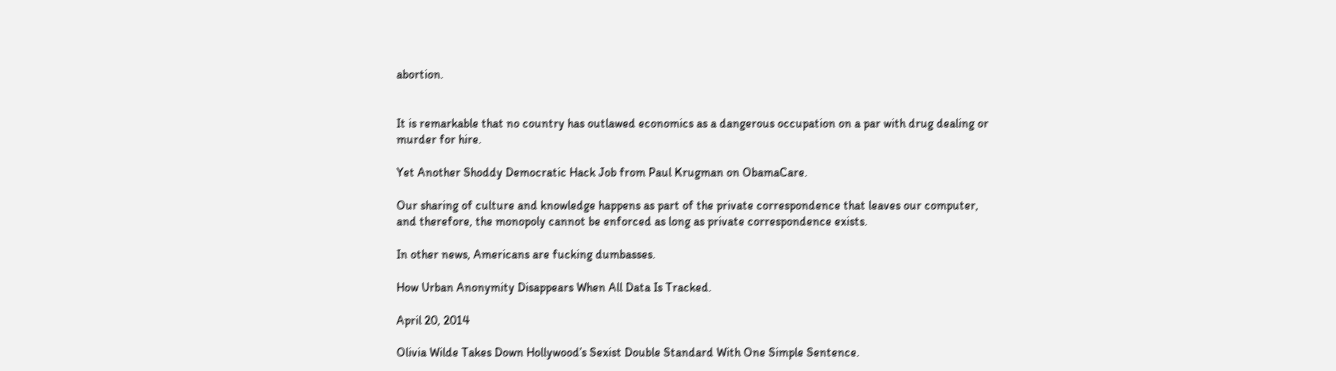abortion.


It is remarkable that no country has outlawed economics as a dangerous occupation on a par with drug dealing or murder for hire.

Yet Another Shoddy Democratic Hack Job from Paul Krugman on ObamaCare.

Our sharing of culture and knowledge happens as part of the private correspondence that leaves our computer, and therefore, the monopoly cannot be enforced as long as private correspondence exists.

In other news, Americans are fucking dumbasses.

How Urban Anonymity Disappears When All Data Is Tracked.

April 20, 2014

Olivia Wilde Takes Down Hollywood’s Sexist Double Standard With One Simple Sentence.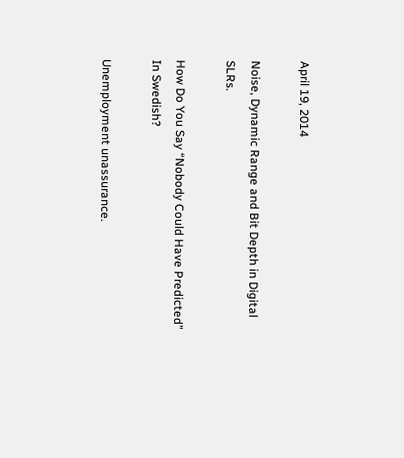April 19, 2014

Noise, Dynamic Range and Bit Depth in Digital SLRs.

How Do You Say “Nobody Could Have Predicted” In Swedish?

Unemployment unassurance.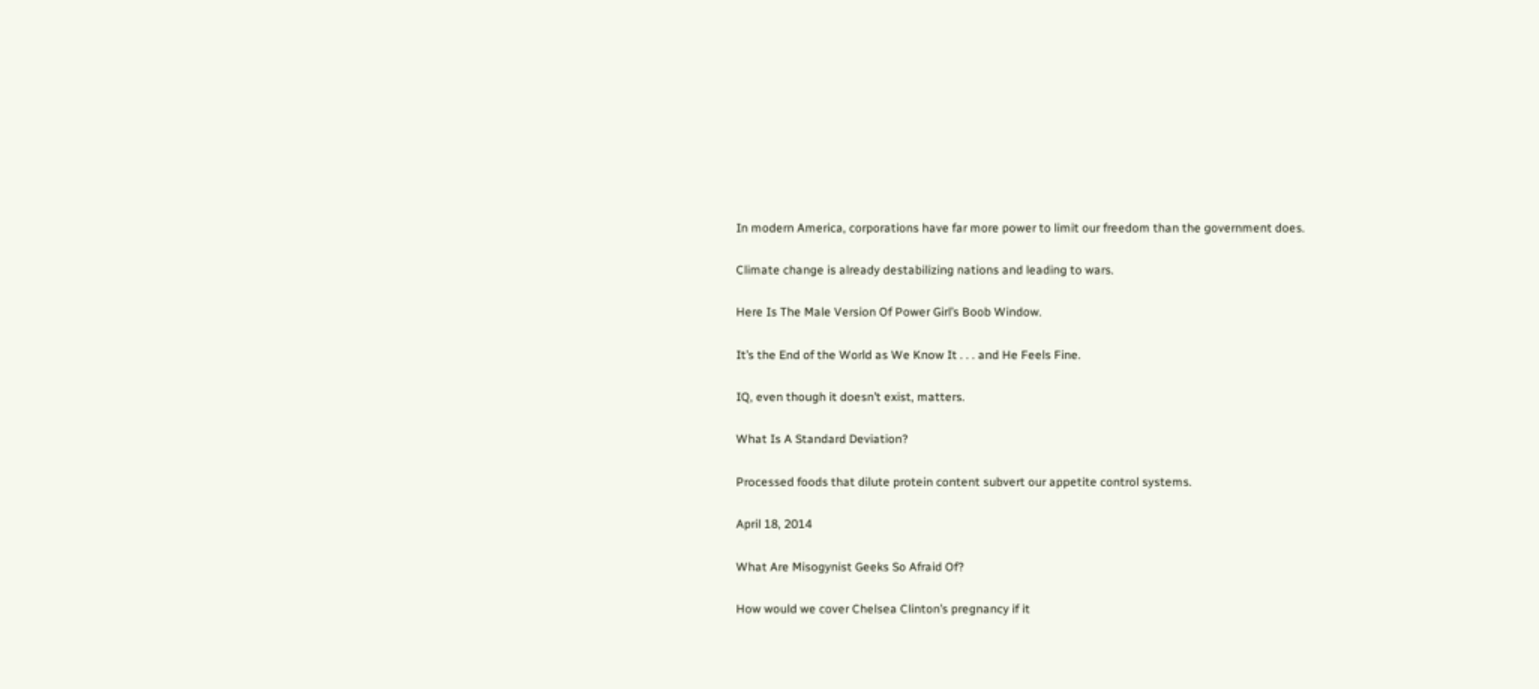In modern America, corporations have far more power to limit our freedom than the government does.

Climate change is already destabilizing nations and leading to wars.

Here Is The Male Version Of Power Girl’s Boob Window.

It’s the End of the World as We Know It . . . and He Feels Fine.

IQ, even though it doesn’t exist, matters.

What Is A Standard Deviation?

Processed foods that dilute protein content subvert our appetite control systems.

April 18, 2014

What Are Misogynist Geeks So Afraid Of?

How would we cover Chelsea Clinton’s pregnancy if it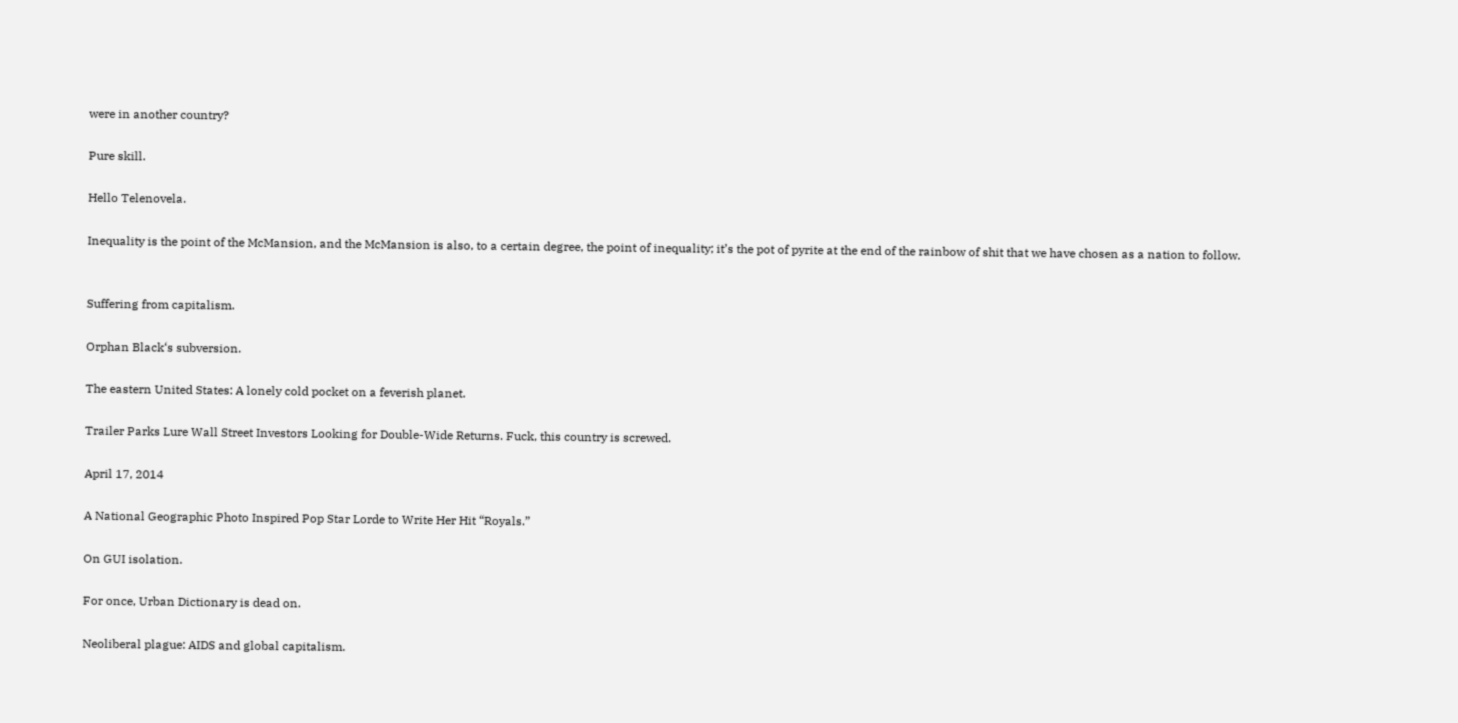were in another country?

Pure skill.

Hello Telenovela.

Inequality is the point of the McMansion, and the McMansion is also, to a certain degree, the point of inequality; it’s the pot of pyrite at the end of the rainbow of shit that we have chosen as a nation to follow.


Suffering from capitalism.

Orphan Black‘s subversion.

The eastern United States: A lonely cold pocket on a feverish planet.

Trailer Parks Lure Wall Street Investors Looking for Double-Wide Returns. Fuck, this country is screwed.

April 17, 2014

A National Geographic Photo Inspired Pop Star Lorde to Write Her Hit “Royals.”

On GUI isolation.

For once, Urban Dictionary is dead on.

Neoliberal plague: AIDS and global capitalism.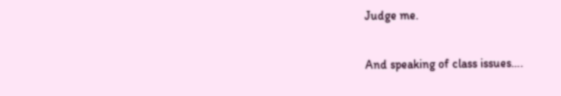Judge me.

And speaking of class issues….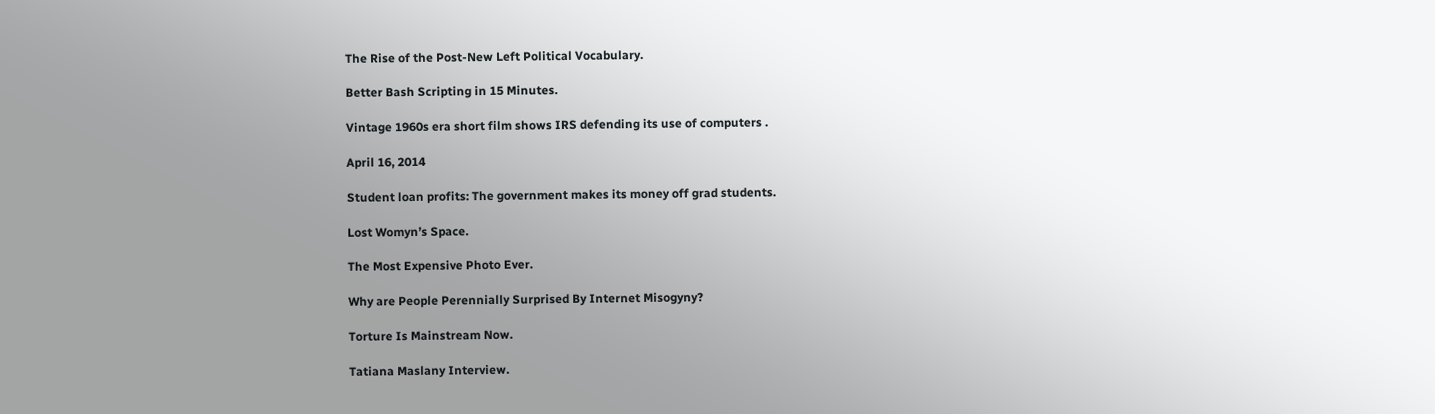The Rise of the Post-New Left Political Vocabulary.

Better Bash Scripting in 15 Minutes.

Vintage 1960s era short film shows IRS defending its use of computers .

April 16, 2014

Student loan profits: The government makes its money off grad students.

Lost Womyn’s Space.

The Most Expensive Photo Ever.

Why are People Perennially Surprised By Internet Misogyny?

Torture Is Mainstream Now.

Tatiana Maslany Interview.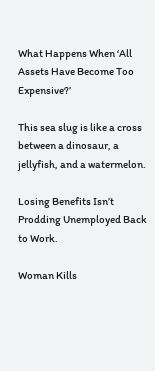What Happens When ‘All Assets Have Become Too Expensive?’

This sea slug is like a cross between a dinosaur, a jellyfish, and a watermelon.

Losing Benefits Isn’t Prodding Unemployed Back to Work.

Woman Kills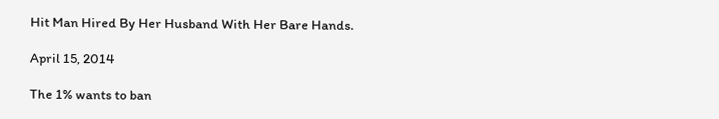Hit Man Hired By Her Husband With Her Bare Hands.

April 15, 2014

The 1% wants to ban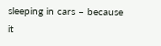sleeping in cars – because it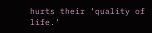hurts their ‘quality of life.’